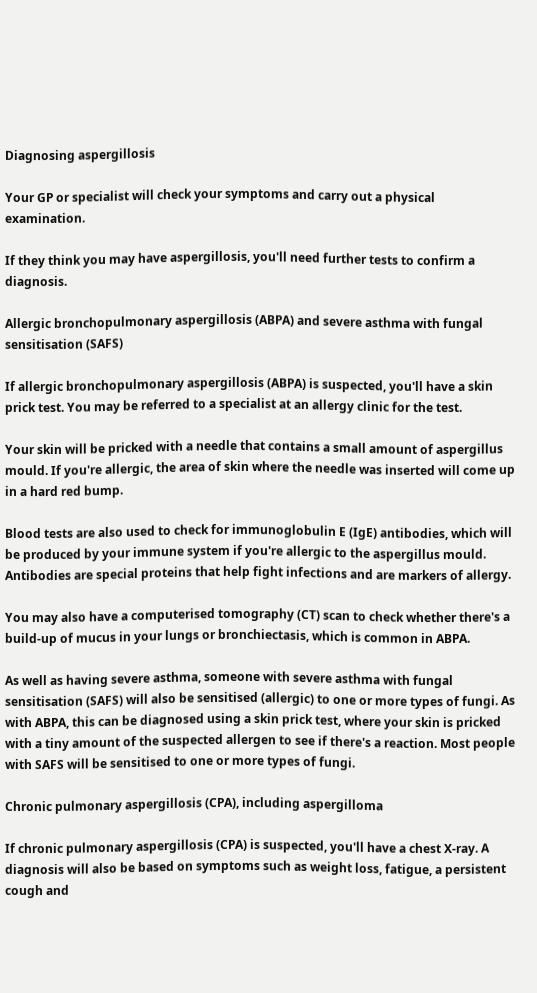Diagnosing aspergillosis

Your GP or specialist will check your symptoms and carry out a physical examination.

If they think you may have aspergillosis, you'll need further tests to confirm a diagnosis.

Allergic bronchopulmonary aspergillosis (ABPA) and severe asthma with fungal sensitisation (SAFS)

If allergic bronchopulmonary aspergillosis (ABPA) is suspected, you'll have a skin prick test. You may be referred to a specialist at an allergy clinic for the test.

Your skin will be pricked with a needle that contains a small amount of aspergillus mould. If you're allergic, the area of skin where the needle was inserted will come up in a hard red bump.

Blood tests are also used to check for immunoglobulin E (IgE) antibodies, which will be produced by your immune system if you're allergic to the aspergillus mould. Antibodies are special proteins that help fight infections and are markers of allergy.

You may also have a computerised tomography (CT) scan to check whether there's a build-up of mucus in your lungs or bronchiectasis, which is common in ABPA.

As well as having severe asthma, someone with severe asthma with fungal sensitisation (SAFS) will also be sensitised (allergic) to one or more types of fungi. As with ABPA, this can be diagnosed using a skin prick test, where your skin is pricked with a tiny amount of the suspected allergen to see if there's a reaction. Most people with SAFS will be sensitised to one or more types of fungi.

Chronic pulmonary aspergillosis (CPA), including aspergilloma

If chronic pulmonary aspergillosis (CPA) is suspected, you'll have a chest X-ray. A diagnosis will also be based on symptoms such as weight loss, fatigue, a persistent cough and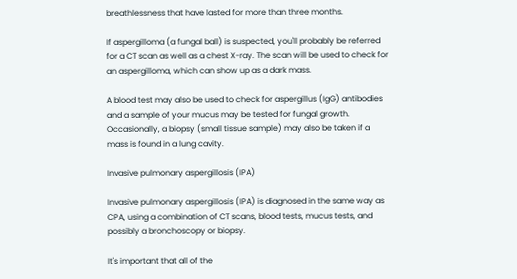breathlessness that have lasted for more than three months.

If aspergilloma (a fungal ball) is suspected, you'll probably be referred for a CT scan as well as a chest X-ray. The scan will be used to check for an aspergilloma, which can show up as a dark mass.

A blood test may also be used to check for aspergillus (IgG) antibodies and a sample of your mucus may be tested for fungal growth. Occasionally, a biopsy (small tissue sample) may also be taken if a mass is found in a lung cavity.

Invasive pulmonary aspergillosis (IPA)

Invasive pulmonary aspergillosis (IPA) is diagnosed in the same way as CPA, using a combination of CT scans, blood tests, mucus tests, and possibly a bronchoscopy or biopsy.

It's important that all of the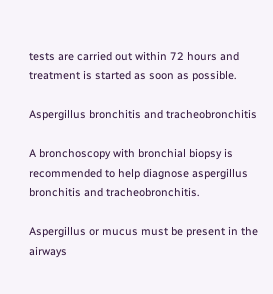tests are carried out within 72 hours and treatment is started as soon as possible.

Aspergillus bronchitis and tracheobronchitis

A bronchoscopy with bronchial biopsy is recommended to help diagnose aspergillus bronchitis and tracheobronchitis.

Aspergillus or mucus must be present in the airways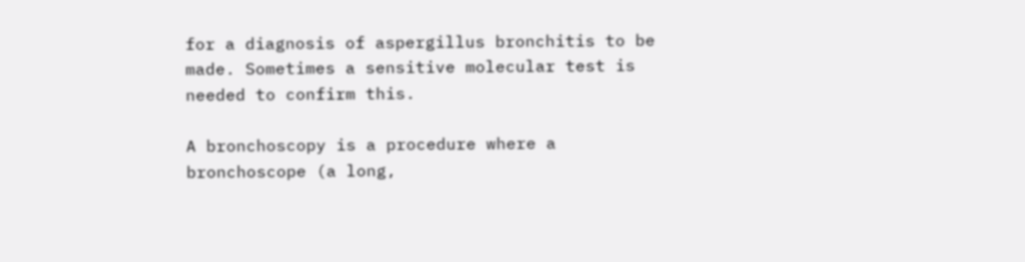for a diagnosis of aspergillus bronchitis to be made. Sometimes a sensitive molecular test is needed to confirm this.

A bronchoscopy is a procedure where a bronchoscope (a long,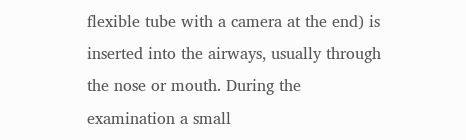flexible tube with a camera at the end) is inserted into the airways, usually through the nose or mouth. During the examination a small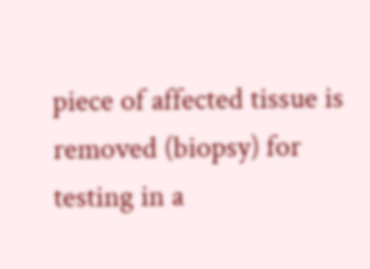piece of affected tissue is removed (biopsy) for testing in a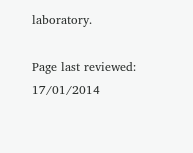laboratory.

Page last reviewed: 17/01/2014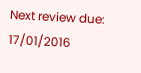Next review due: 17/01/2016